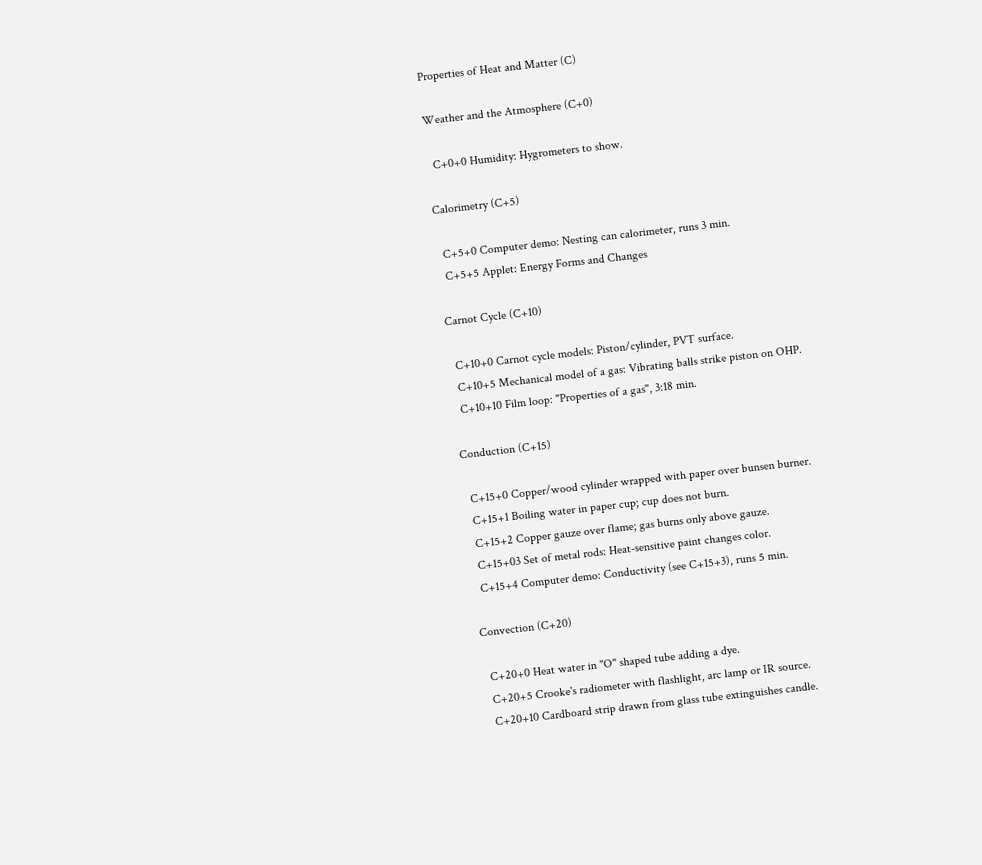Properties of Heat and Matter (C)

Weather and the Atmosphere (C+0)

  C+0+0 Humidity: Hygrometers to show.

Calorimetry (C+5)

  C+5+0 Computer demo: Nesting can calorimeter, runs 3 min.
  C+5+5 Applet: Energy Forms and Changes

Carnot Cycle (C+10)

  C+10+0 Carnot cycle models: Piston/cylinder, PVT surface.
  C+10+5 Mechanical model of a gas: Vibrating balls strike piston on OHP.
  C+10+10 Film loop: "Properties of a gas", 3:18 min.

Conduction (C+15)

  C+15+0 Copper/wood cylinder wrapped with paper over bunsen burner.
  C+15+1 Boiling water in paper cup; cup does not burn.
  C+15+2 Copper gauze over flame; gas burns only above gauze.
  C+15+03 Set of metal rods: Heat-sensitive paint changes color.
  C+15+4 Computer demo: Conductivity (see C+15+3), runs 5 min.

Convection (C+20)

  C+20+0 Heat water in "O" shaped tube adding a dye.
  C+20+5 Crooke's radiometer with flashlight, arc lamp or IR source.
  C+20+10 Cardboard strip drawn from glass tube extinguishes candle.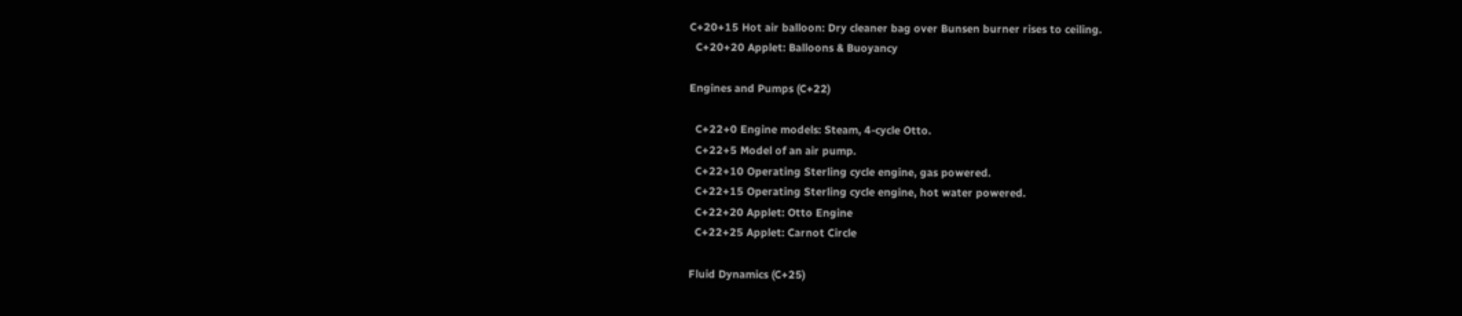C+20+15 Hot air balloon: Dry cleaner bag over Bunsen burner rises to ceiling.
  C+20+20 Applet: Balloons & Buoyancy

Engines and Pumps (C+22)

  C+22+0 Engine models: Steam, 4-cycle Otto.
  C+22+5 Model of an air pump.
  C+22+10 Operating Sterling cycle engine, gas powered.
  C+22+15 Operating Sterling cycle engine, hot water powered.
  C+22+20 Applet: Otto Engine
  C+22+25 Applet: Carnot Circle

Fluid Dynamics (C+25)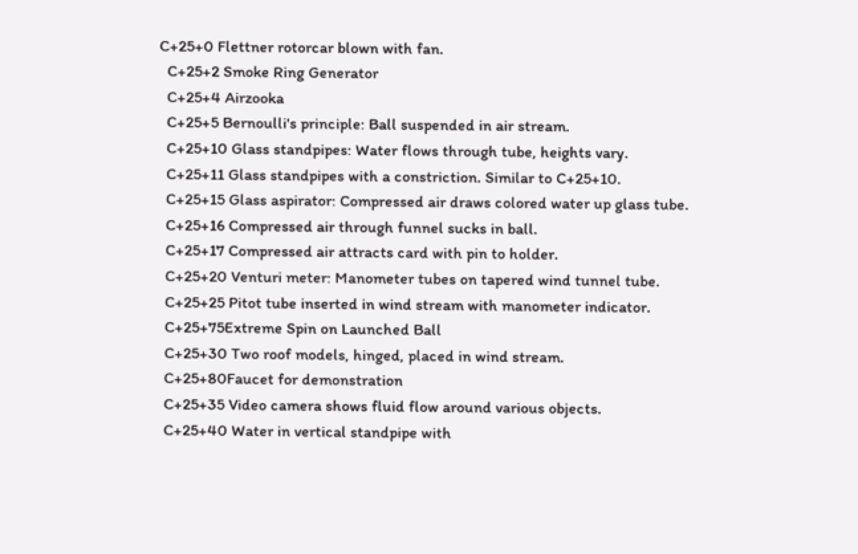C+25+0 Flettner rotorcar blown with fan.
  C+25+2 Smoke Ring Generator
  C+25+4 Airzooka
  C+25+5 Bernoulli's principle: Ball suspended in air stream.
  C+25+10 Glass standpipes: Water flows through tube, heights vary.
  C+25+11 Glass standpipes with a constriction. Similar to C+25+10.
  C+25+15 Glass aspirator: Compressed air draws colored water up glass tube.
  C+25+16 Compressed air through funnel sucks in ball.
  C+25+17 Compressed air attracts card with pin to holder.
  C+25+20 Venturi meter: Manometer tubes on tapered wind tunnel tube.
  C+25+25 Pitot tube inserted in wind stream with manometer indicator.
  C+25+75Extreme Spin on Launched Ball
  C+25+30 Two roof models, hinged, placed in wind stream.
  C+25+80Faucet for demonstration
  C+25+35 Video camera shows fluid flow around various objects.
  C+25+40 Water in vertical standpipe with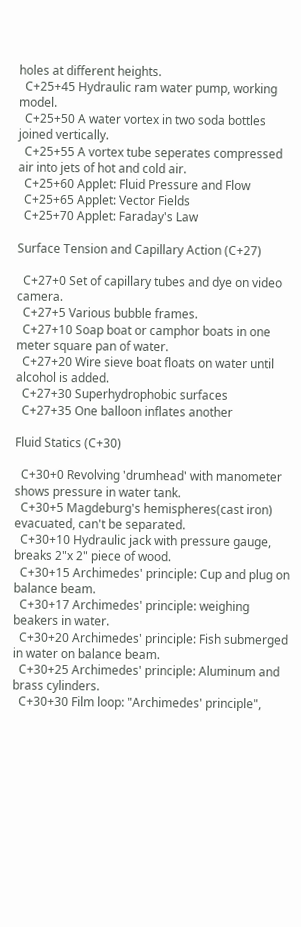holes at different heights.
  C+25+45 Hydraulic ram water pump, working model.
  C+25+50 A water vortex in two soda bottles joined vertically.
  C+25+55 A vortex tube seperates compressed air into jets of hot and cold air.
  C+25+60 Applet: Fluid Pressure and Flow
  C+25+65 Applet: Vector Fields
  C+25+70 Applet: Faraday's Law

Surface Tension and Capillary Action (C+27)

  C+27+0 Set of capillary tubes and dye on video camera.
  C+27+5 Various bubble frames.
  C+27+10 Soap boat or camphor boats in one meter square pan of water.
  C+27+20 Wire sieve boat floats on water until alcohol is added.
  C+27+30 Superhydrophobic surfaces
  C+27+35 One balloon inflates another

Fluid Statics (C+30)

  C+30+0 Revolving 'drumhead' with manometer shows pressure in water tank.
  C+30+5 Magdeburg's hemispheres(cast iron) evacuated, can't be separated.
  C+30+10 Hydraulic jack with pressure gauge, breaks 2"x 2" piece of wood.
  C+30+15 Archimedes' principle: Cup and plug on balance beam.
  C+30+17 Archimedes' principle: weighing beakers in water.
  C+30+20 Archimedes' principle: Fish submerged in water on balance beam.
  C+30+25 Archimedes' principle: Aluminum and brass cylinders.
  C+30+30 Film loop: "Archimedes' principle",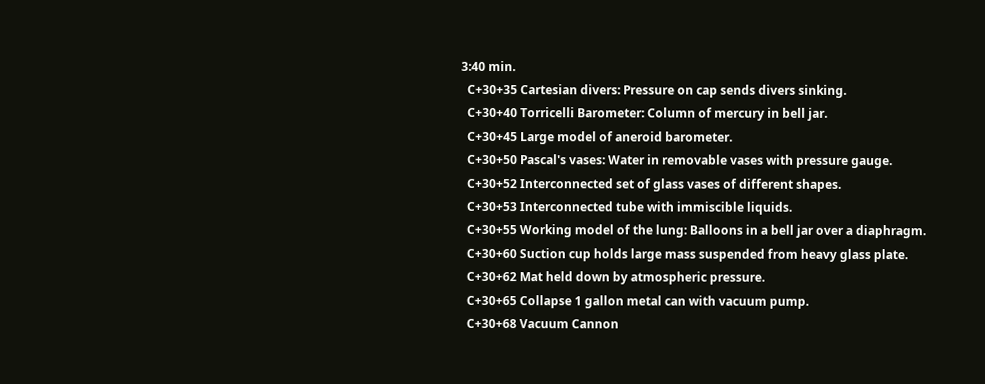3:40 min.
  C+30+35 Cartesian divers: Pressure on cap sends divers sinking.
  C+30+40 Torricelli Barometer: Column of mercury in bell jar.
  C+30+45 Large model of aneroid barometer.
  C+30+50 Pascal's vases: Water in removable vases with pressure gauge.
  C+30+52 Interconnected set of glass vases of different shapes.
  C+30+53 Interconnected tube with immiscible liquids.
  C+30+55 Working model of the lung: Balloons in a bell jar over a diaphragm.
  C+30+60 Suction cup holds large mass suspended from heavy glass plate.
  C+30+62 Mat held down by atmospheric pressure.
  C+30+65 Collapse 1 gallon metal can with vacuum pump.
  C+30+68 Vacuum Cannon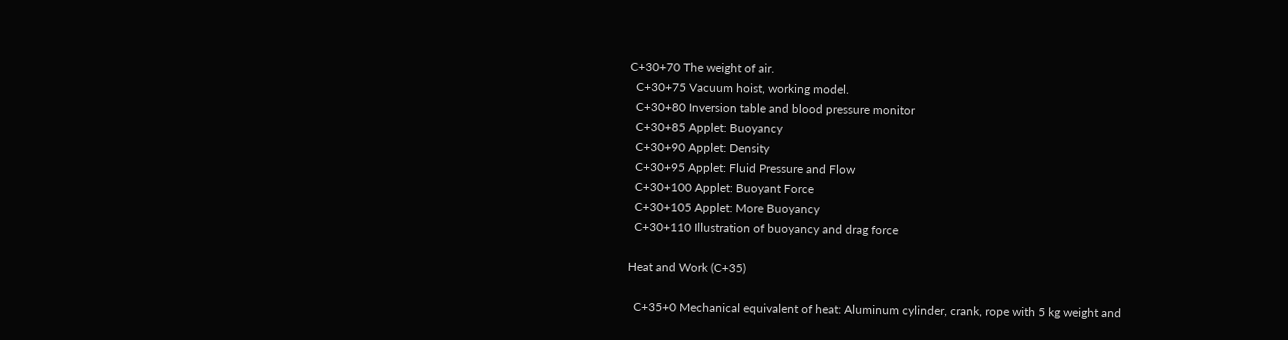C+30+70 The weight of air.
  C+30+75 Vacuum hoist, working model.
  C+30+80 Inversion table and blood pressure monitor
  C+30+85 Applet: Buoyancy
  C+30+90 Applet: Density
  C+30+95 Applet: Fluid Pressure and Flow
  C+30+100 Applet: Buoyant Force
  C+30+105 Applet: More Buoyancy
  C+30+110 Illustration of buoyancy and drag force

Heat and Work (C+35)

  C+35+0 Mechanical equivalent of heat: Aluminum cylinder, crank, rope with 5 kg weight and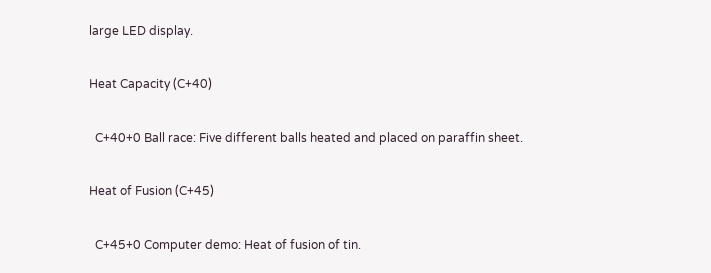large LED display.

Heat Capacity (C+40)

  C+40+0 Ball race: Five different balls heated and placed on paraffin sheet.

Heat of Fusion (C+45)

  C+45+0 Computer demo: Heat of fusion of tin.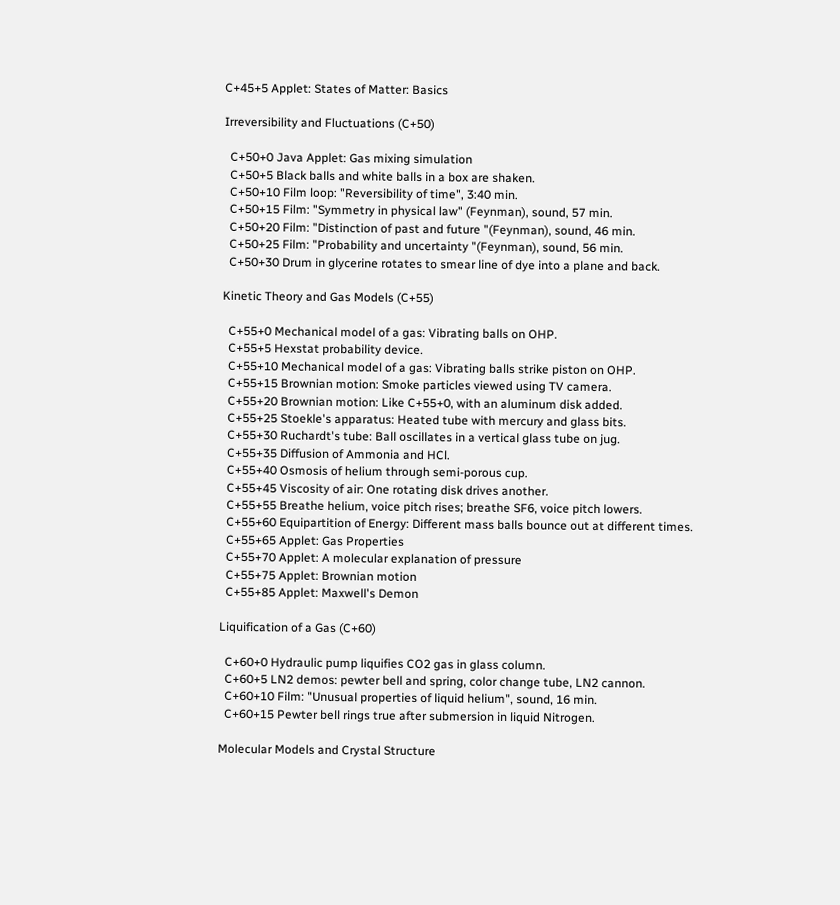C+45+5 Applet: States of Matter: Basics

Irreversibility and Fluctuations (C+50)

  C+50+0 Java Applet: Gas mixing simulation
  C+50+5 Black balls and white balls in a box are shaken.
  C+50+10 Film loop: "Reversibility of time", 3:40 min.
  C+50+15 Film: "Symmetry in physical law" (Feynman), sound, 57 min.
  C+50+20 Film: "Distinction of past and future "(Feynman), sound, 46 min.
  C+50+25 Film: "Probability and uncertainty "(Feynman), sound, 56 min.
  C+50+30 Drum in glycerine rotates to smear line of dye into a plane and back.

Kinetic Theory and Gas Models (C+55)

  C+55+0 Mechanical model of a gas: Vibrating balls on OHP.
  C+55+5 Hexstat probability device.
  C+55+10 Mechanical model of a gas: Vibrating balls strike piston on OHP.
  C+55+15 Brownian motion: Smoke particles viewed using TV camera.
  C+55+20 Brownian motion: Like C+55+0, with an aluminum disk added.
  C+55+25 Stoekle's apparatus: Heated tube with mercury and glass bits.
  C+55+30 Ruchardt's tube: Ball oscillates in a vertical glass tube on jug.
  C+55+35 Diffusion of Ammonia and HCl.
  C+55+40 Osmosis of helium through semi-porous cup.
  C+55+45 Viscosity of air: One rotating disk drives another.
  C+55+55 Breathe helium, voice pitch rises; breathe SF6, voice pitch lowers.
  C+55+60 Equipartition of Energy: Different mass balls bounce out at different times.
  C+55+65 Applet: Gas Properties
  C+55+70 Applet: A molecular explanation of pressure
  C+55+75 Applet: Brownian motion
  C+55+85 Applet: Maxwell's Demon

Liquification of a Gas (C+60)

  C+60+0 Hydraulic pump liquifies CO2 gas in glass column.
  C+60+5 LN2 demos: pewter bell and spring, color change tube, LN2 cannon.
  C+60+10 Film: "Unusual properties of liquid helium", sound, 16 min.
  C+60+15 Pewter bell rings true after submersion in liquid Nitrogen.

Molecular Models and Crystal Structure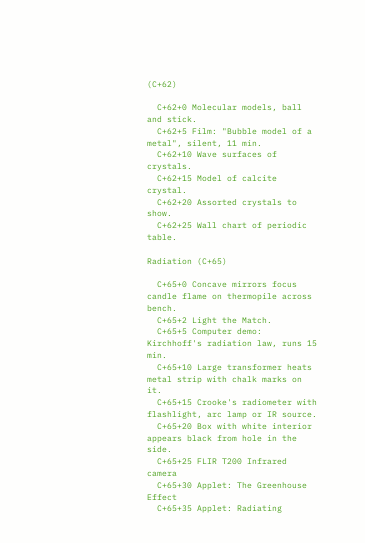(C+62)

  C+62+0 Molecular models, ball and stick.
  C+62+5 Film: "Bubble model of a metal", silent, 11 min.
  C+62+10 Wave surfaces of crystals.
  C+62+15 Model of calcite crystal.
  C+62+20 Assorted crystals to show.
  C+62+25 Wall chart of periodic table.

Radiation (C+65)

  C+65+0 Concave mirrors focus candle flame on thermopile across bench.
  C+65+2 Light the Match.
  C+65+5 Computer demo: Kirchhoff's radiation law, runs 15 min.
  C+65+10 Large transformer heats metal strip with chalk marks on it.
  C+65+15 Crooke's radiometer with flashlight, arc lamp or IR source.
  C+65+20 Box with white interior appears black from hole in the side.
  C+65+25 FLIR T200 Infrared camera
  C+65+30 Applet: The Greenhouse Effect
  C+65+35 Applet: Radiating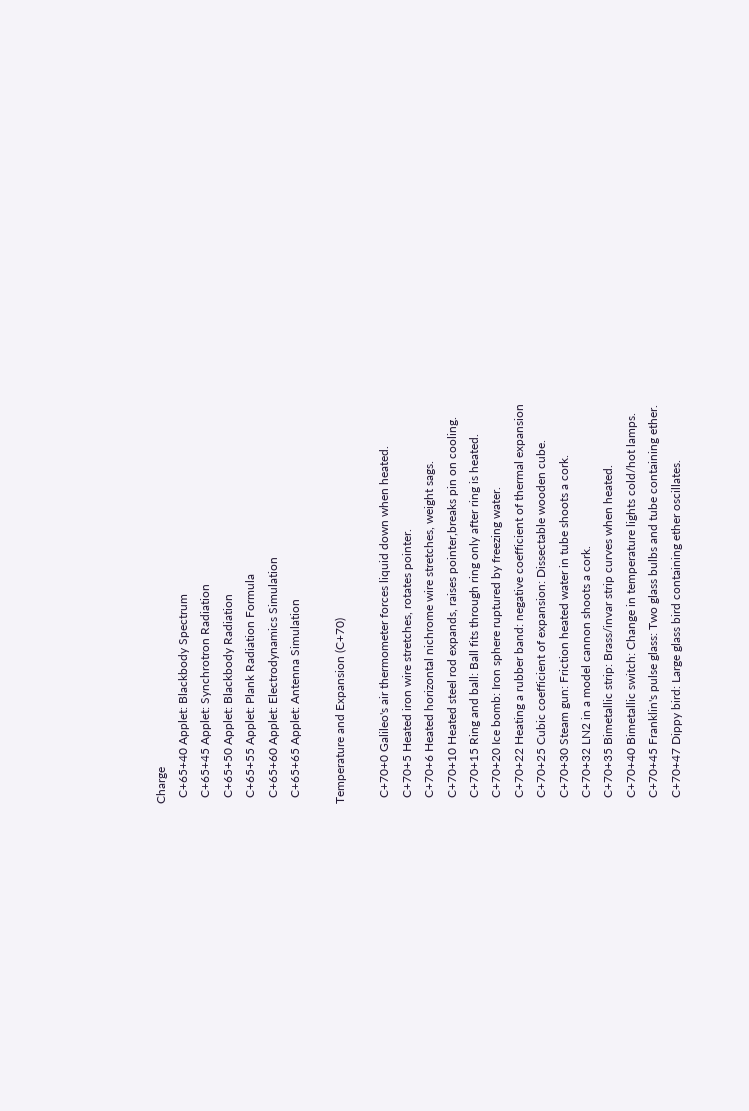Charge
  C+65+40 Applet: Blackbody Spectrum
  C+65+45 Applet: Synchrotron Radiation
  C+65+50 Applet: Blackbody Radiation
  C+65+55 Applet: Plank Radiation Formula
  C+65+60 Applet: Electrodynamics Simulation
  C+65+65 Applet: Antenna Simulation

Temperature and Expansion (C+70)

  C+70+0 Galileo's air thermometer forces liquid down when heated.
  C+70+5 Heated iron wire stretches, rotates pointer.
  C+70+6 Heated horizontal nichrome wire stretches, weight sags.
  C+70+10 Heated steel rod expands, raises pointer,breaks pin on cooling.
  C+70+15 Ring and ball: Ball fits through ring only after ring is heated.
  C+70+20 Ice bomb: Iron sphere ruptured by freezing water.
  C+70+22 Heating a rubber band: negative coefficient of thermal expansion
  C+70+25 Cubic coefficient of expansion: Dissectable wooden cube.
  C+70+30 Steam gun: Friction heated water in tube shoots a cork.
  C+70+32 LN2 in a model cannon shoots a cork.
  C+70+35 Bimetallic strip: Brass/invar strip curves when heated.
  C+70+40 Bimetallic switch: Change in temperature lights cold/hot lamps.
  C+70+45 Franklin's pulse glass: Two glass bulbs and tube containing ether.
  C+70+47 Dippy bird: Large glass bird containing ether oscillates.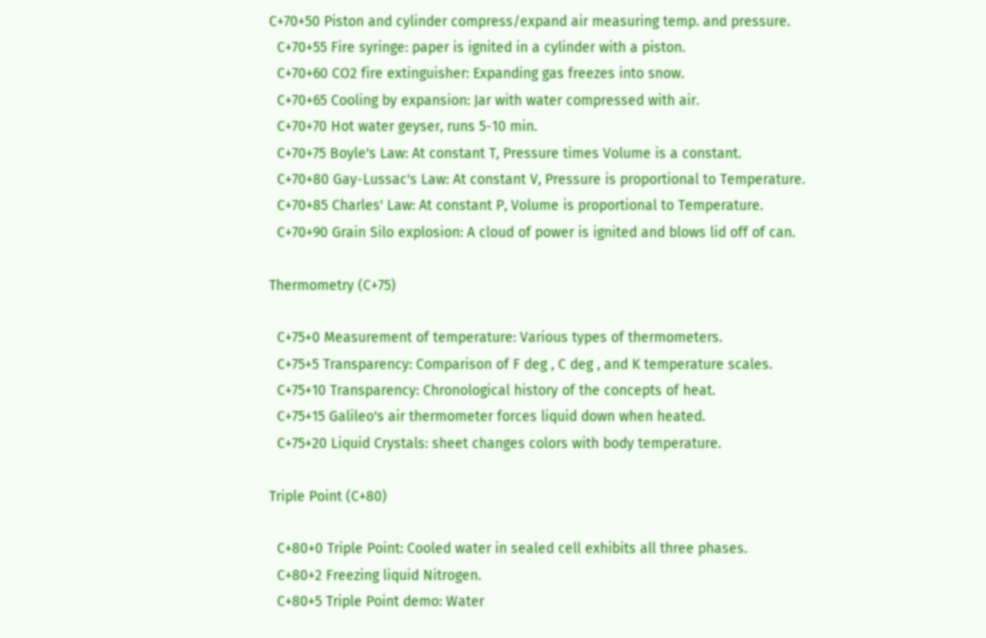C+70+50 Piston and cylinder compress/expand air measuring temp. and pressure.
  C+70+55 Fire syringe: paper is ignited in a cylinder with a piston.
  C+70+60 CO2 fire extinguisher: Expanding gas freezes into snow.
  C+70+65 Cooling by expansion: Jar with water compressed with air.
  C+70+70 Hot water geyser, runs 5-10 min.
  C+70+75 Boyle's Law: At constant T, Pressure times Volume is a constant.
  C+70+80 Gay-Lussac's Law: At constant V, Pressure is proportional to Temperature.
  C+70+85 Charles' Law: At constant P, Volume is proportional to Temperature.
  C+70+90 Grain Silo explosion: A cloud of power is ignited and blows lid off of can.

Thermometry (C+75)

  C+75+0 Measurement of temperature: Various types of thermometers.
  C+75+5 Transparency: Comparison of F deg , C deg , and K temperature scales.
  C+75+10 Transparency: Chronological history of the concepts of heat.
  C+75+15 Galileo's air thermometer forces liquid down when heated.
  C+75+20 Liquid Crystals: sheet changes colors with body temperature.

Triple Point (C+80)

  C+80+0 Triple Point: Cooled water in sealed cell exhibits all three phases.
  C+80+2 Freezing liquid Nitrogen.
  C+80+5 Triple Point demo: Water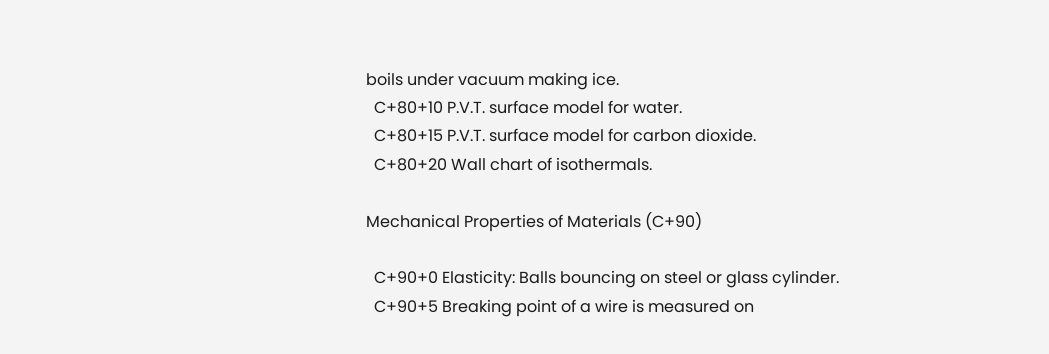boils under vacuum making ice.
  C+80+10 P.V.T. surface model for water.
  C+80+15 P.V.T. surface model for carbon dioxide.
  C+80+20 Wall chart of isothermals.

Mechanical Properties of Materials (C+90)

  C+90+0 Elasticity: Balls bouncing on steel or glass cylinder.
  C+90+5 Breaking point of a wire is measured on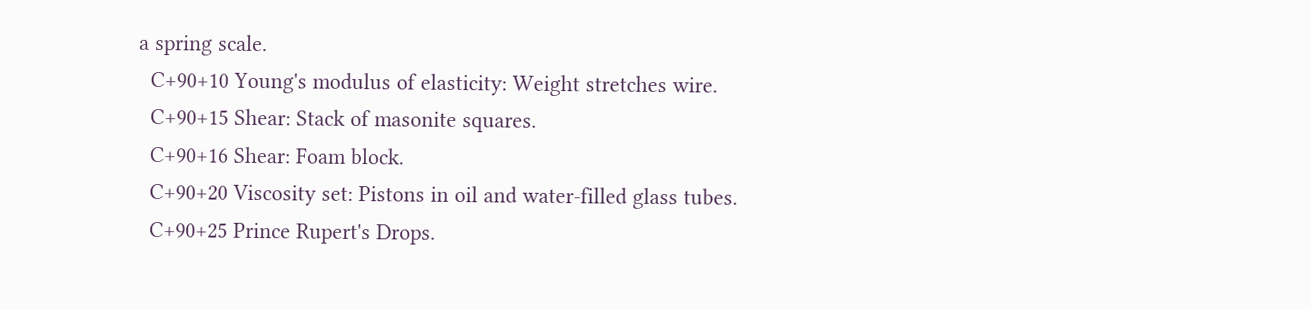a spring scale.
  C+90+10 Young's modulus of elasticity: Weight stretches wire.
  C+90+15 Shear: Stack of masonite squares.
  C+90+16 Shear: Foam block.
  C+90+20 Viscosity set: Pistons in oil and water-filled glass tubes.
  C+90+25 Prince Rupert's Drops.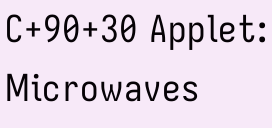C+90+30 Applet: Microwaves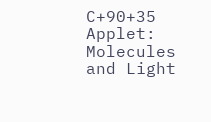C+90+35 Applet: Molecules and Light